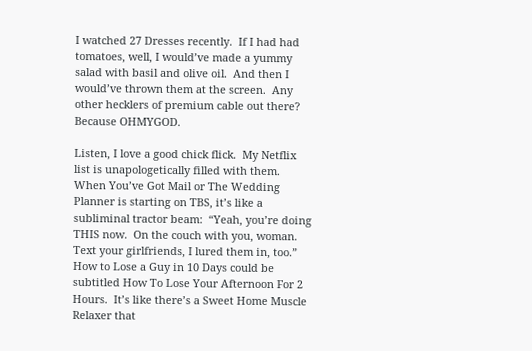I watched 27 Dresses recently.  If I had had tomatoes, well, I would’ve made a yummy salad with basil and olive oil.  And then I would’ve thrown them at the screen.  Any other hecklers of premium cable out there?  Because OHMYGOD.

Listen, I love a good chick flick.  My Netflix list is unapologetically filled with them.  When You’ve Got Mail or The Wedding Planner is starting on TBS, it’s like a subliminal tractor beam:  “Yeah, you’re doing THIS now.  On the couch with you, woman.  Text your girlfriends, I lured them in, too.”  How to Lose a Guy in 10 Days could be subtitled How To Lose Your Afternoon For 2 Hours.  It’s like there’s a Sweet Home Muscle Relaxer that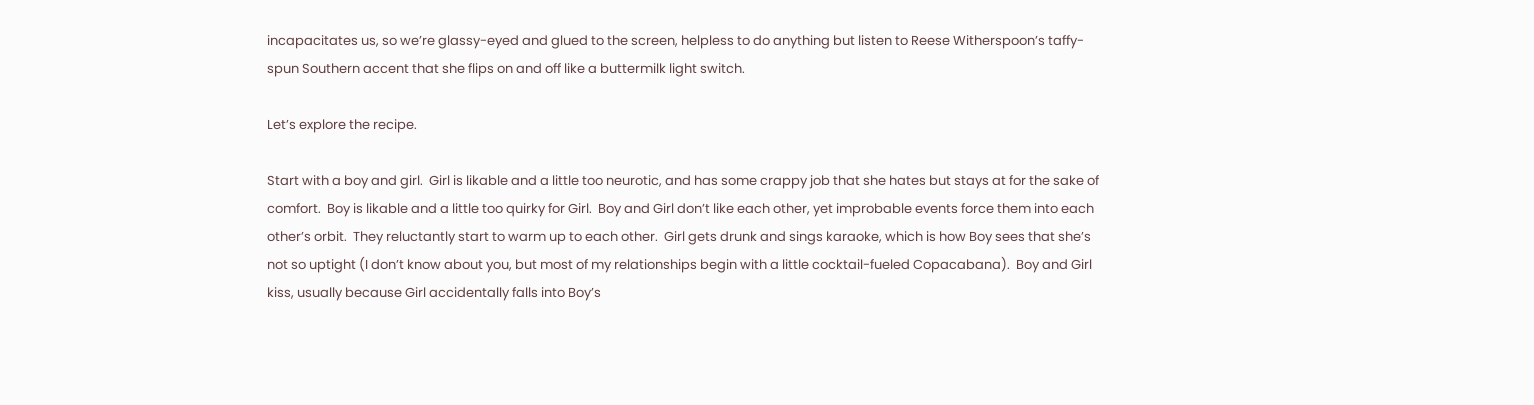incapacitates us, so we’re glassy-eyed and glued to the screen, helpless to do anything but listen to Reese Witherspoon’s taffy-spun Southern accent that she flips on and off like a buttermilk light switch.

Let’s explore the recipe.

Start with a boy and girl.  Girl is likable and a little too neurotic, and has some crappy job that she hates but stays at for the sake of comfort.  Boy is likable and a little too quirky for Girl.  Boy and Girl don’t like each other, yet improbable events force them into each other’s orbit.  They reluctantly start to warm up to each other.  Girl gets drunk and sings karaoke, which is how Boy sees that she’s not so uptight (I don’t know about you, but most of my relationships begin with a little cocktail-fueled Copacabana).  Boy and Girl kiss, usually because Girl accidentally falls into Boy’s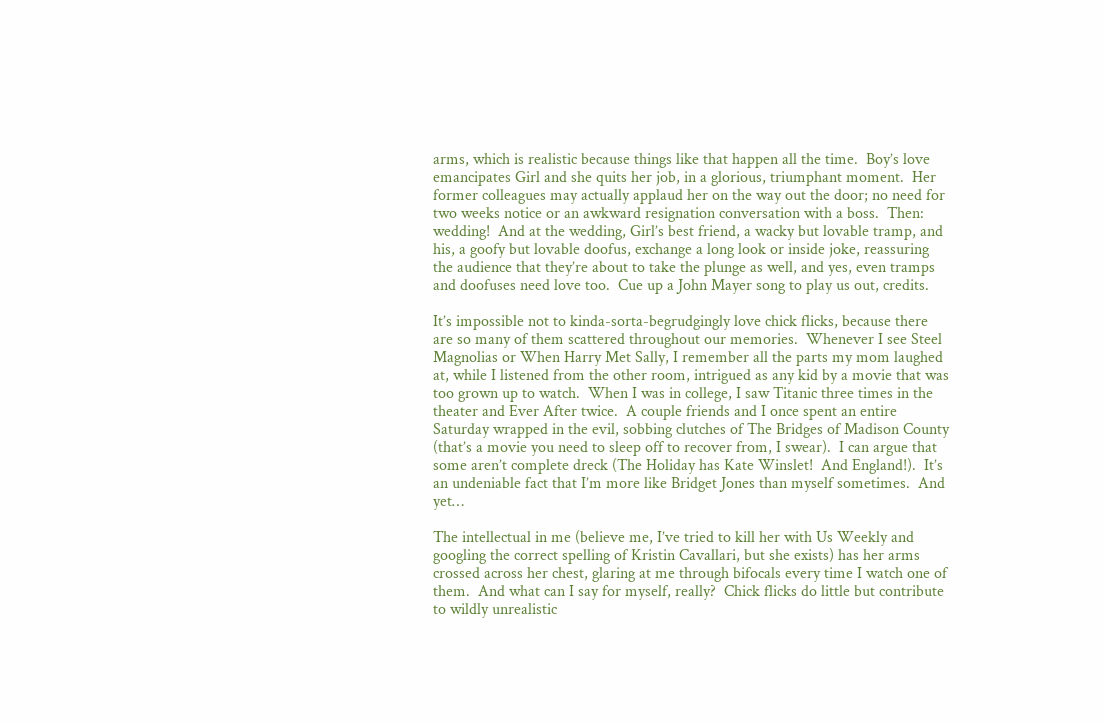arms, which is realistic because things like that happen all the time.  Boy’s love emancipates Girl and she quits her job, in a glorious, triumphant moment.  Her former colleagues may actually applaud her on the way out the door; no need for two weeks notice or an awkward resignation conversation with a boss.  Then: wedding!  And at the wedding, Girl’s best friend, a wacky but lovable tramp, and his, a goofy but lovable doofus, exchange a long look or inside joke, reassuring the audience that they’re about to take the plunge as well, and yes, even tramps and doofuses need love too.  Cue up a John Mayer song to play us out, credits.

It’s impossible not to kinda-sorta-begrudgingly love chick flicks, because there are so many of them scattered throughout our memories.  Whenever I see Steel Magnolias or When Harry Met Sally, I remember all the parts my mom laughed at, while I listened from the other room, intrigued as any kid by a movie that was too grown up to watch.  When I was in college, I saw Titanic three times in the theater and Ever After twice.  A couple friends and I once spent an entire Saturday wrapped in the evil, sobbing clutches of The Bridges of Madison County (that’s a movie you need to sleep off to recover from, I swear).  I can argue that some aren’t complete dreck (The Holiday has Kate Winslet!  And England!).  It’s an undeniable fact that I’m more like Bridget Jones than myself sometimes.  And yet…

The intellectual in me (believe me, I’ve tried to kill her with Us Weekly and googling the correct spelling of Kristin Cavallari, but she exists) has her arms crossed across her chest, glaring at me through bifocals every time I watch one of them.  And what can I say for myself, really?  Chick flicks do little but contribute to wildly unrealistic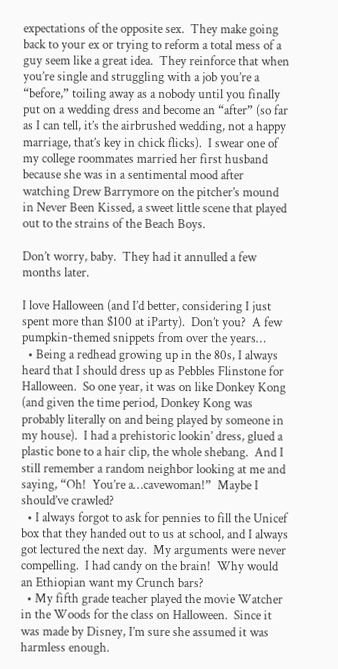expectations of the opposite sex.  They make going back to your ex or trying to reform a total mess of a guy seem like a great idea.  They reinforce that when you’re single and struggling with a job you’re a “before,” toiling away as a nobody until you finally put on a wedding dress and become an “after” (so far as I can tell, it’s the airbrushed wedding, not a happy marriage, that’s key in chick flicks).  I swear one of my college roommates married her first husband because she was in a sentimental mood after watching Drew Barrymore on the pitcher’s mound in Never Been Kissed, a sweet little scene that played out to the strains of the Beach Boys.

Don’t worry, baby.  They had it annulled a few months later.

I love Halloween (and I’d better, considering I just spent more than $100 at iParty).  Don’t you?  A few pumpkin-themed snippets from over the years…
  • Being a redhead growing up in the 80s, I always heard that I should dress up as Pebbles Flinstone for Halloween.  So one year, it was on like Donkey Kong (and given the time period, Donkey Kong was probably literally on and being played by someone in my house).  I had a prehistoric lookin’ dress, glued a plastic bone to a hair clip, the whole shebang.  And I still remember a random neighbor looking at me and saying, “Oh!  You’re a…cavewoman!”  Maybe I should’ve crawled?
  • I always forgot to ask for pennies to fill the Unicef box that they handed out to us at school, and I always got lectured the next day.  My arguments were never compelling.  I had candy on the brain!  Why would an Ethiopian want my Crunch bars?
  • My fifth grade teacher played the movie Watcher in the Woods for the class on Halloween.  Since it was made by Disney, I’m sure she assumed it was harmless enough.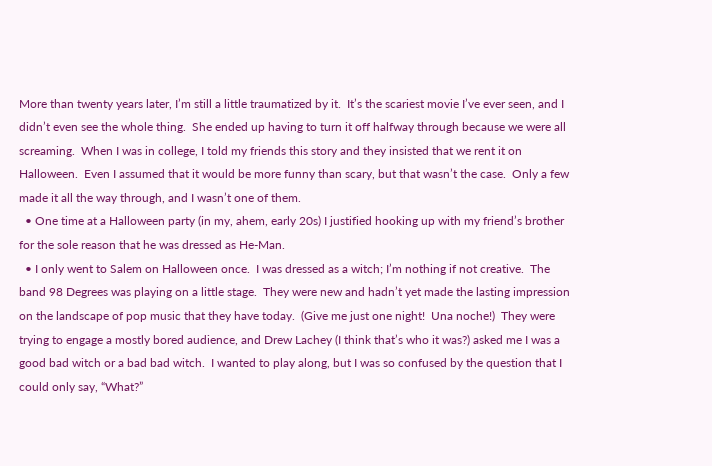More than twenty years later, I’m still a little traumatized by it.  It’s the scariest movie I’ve ever seen, and I didn’t even see the whole thing.  She ended up having to turn it off halfway through because we were all screaming.  When I was in college, I told my friends this story and they insisted that we rent it on Halloween.  Even I assumed that it would be more funny than scary, but that wasn’t the case.  Only a few made it all the way through, and I wasn’t one of them.
  • One time at a Halloween party (in my, ahem, early 20s) I justified hooking up with my friend’s brother for the sole reason that he was dressed as He-Man.
  • I only went to Salem on Halloween once.  I was dressed as a witch; I’m nothing if not creative.  The band 98 Degrees was playing on a little stage.  They were new and hadn’t yet made the lasting impression on the landscape of pop music that they have today.  (Give me just one night!  Una noche!)  They were trying to engage a mostly bored audience, and Drew Lachey (I think that’s who it was?) asked me I was a good bad witch or a bad bad witch.  I wanted to play along, but I was so confused by the question that I could only say, “What?”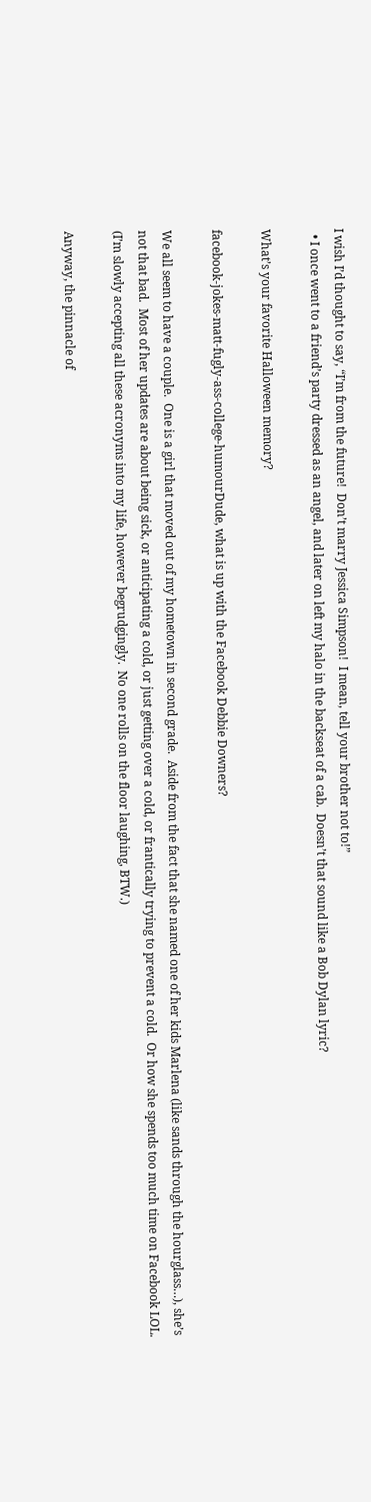I wish I’d thought to say, “I’m from the future!  Don’t marry Jessica Simpson!  I mean, tell your brother not to!”
  • I once went to a friend’s party dressed as an angel, and later on left my halo in the backseat of a cab.  Doesn’t that sound like a Bob Dylan lyric?

What’s your favorite Halloween memory?

facebook-jokes-matt-fugly-ass-college-humourDude, what is up with the Facebook Debbie Downers?

We all seem to have a couple.  One is a girl that moved out of my hometown in second grade.  Aside from the fact that she named one of her kids Marlena (like sands through the hourglass…), she’s not that bad.  Most of her updates are about being sick, or anticipating a cold, or just getting over a cold, or frantically trying to prevent a cold.  Or how she spends too much time on Facebook LOL.  (I’m slowly accepting all these acronyms into my life, however begrudgingly.  No one rolls on the floor laughing, BTW.)

Anyway, the pinnacle of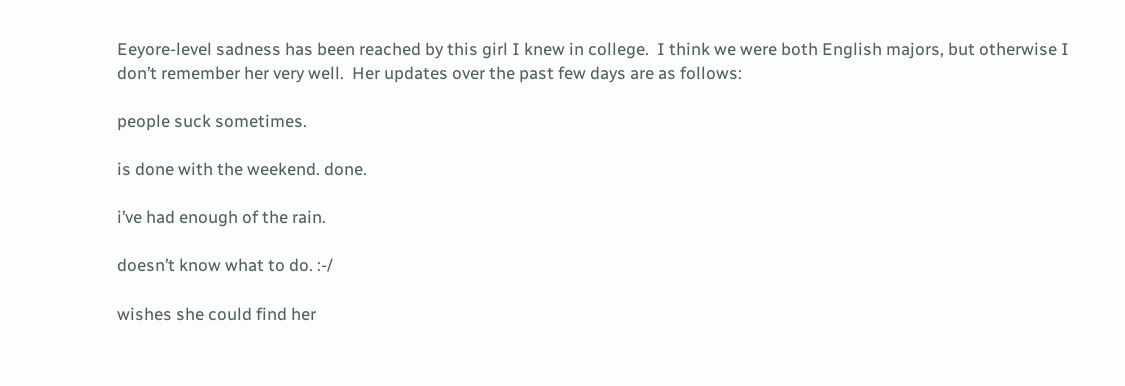Eeyore-level sadness has been reached by this girl I knew in college.  I think we were both English majors, but otherwise I don’t remember her very well.  Her updates over the past few days are as follows:

people suck sometimes.

is done with the weekend. done.

i’ve had enough of the rain.

doesn’t know what to do. :-/

wishes she could find her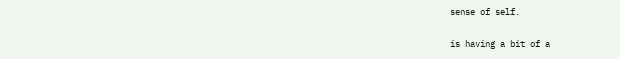sense of self.

is having a bit of a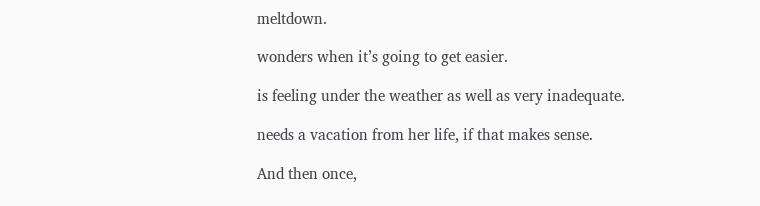meltdown.

wonders when it’s going to get easier.

is feeling under the weather as well as very inadequate.

needs a vacation from her life, if that makes sense.

And then once,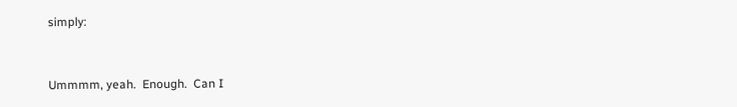simply:


Ummmm, yeah.  Enough.  Can I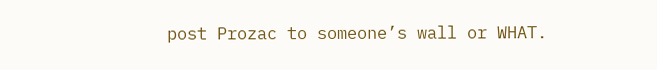post Prozac to someone’s wall or WHAT.